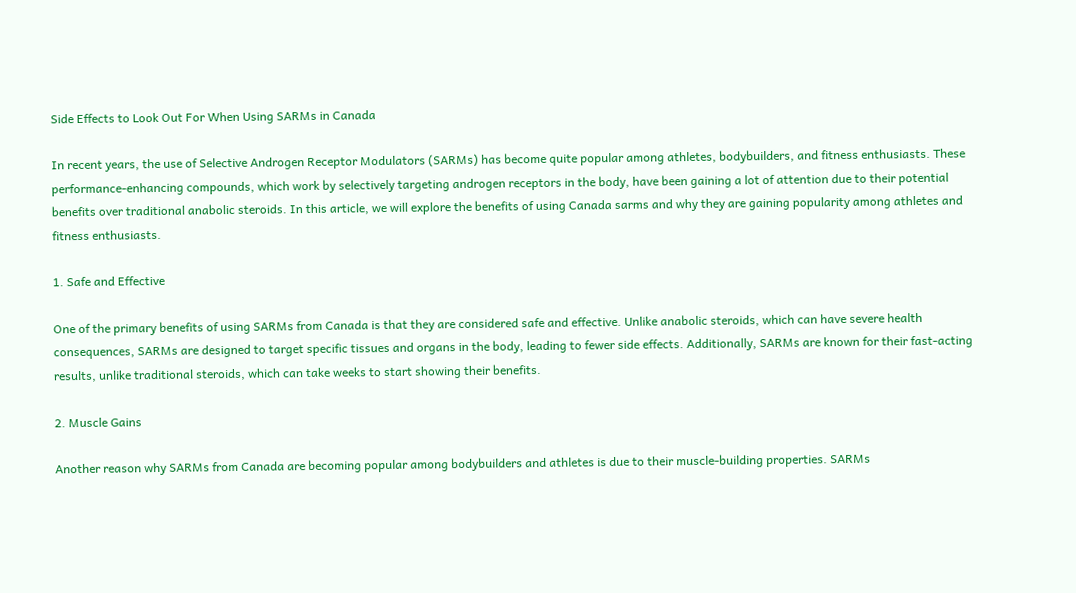Side Effects to Look Out For When Using SARMs in Canada

In recent years, the use of Selective Androgen Receptor Modulators (SARMs) has become quite popular among athletes, bodybuilders, and fitness enthusiasts. These performance-enhancing compounds, which work by selectively targeting androgen receptors in the body, have been gaining a lot of attention due to their potential benefits over traditional anabolic steroids. In this article, we will explore the benefits of using Canada sarms and why they are gaining popularity among athletes and fitness enthusiasts.

1. Safe and Effective

One of the primary benefits of using SARMs from Canada is that they are considered safe and effective. Unlike anabolic steroids, which can have severe health consequences, SARMs are designed to target specific tissues and organs in the body, leading to fewer side effects. Additionally, SARMs are known for their fast-acting results, unlike traditional steroids, which can take weeks to start showing their benefits.

2. Muscle Gains

Another reason why SARMs from Canada are becoming popular among bodybuilders and athletes is due to their muscle-building properties. SARMs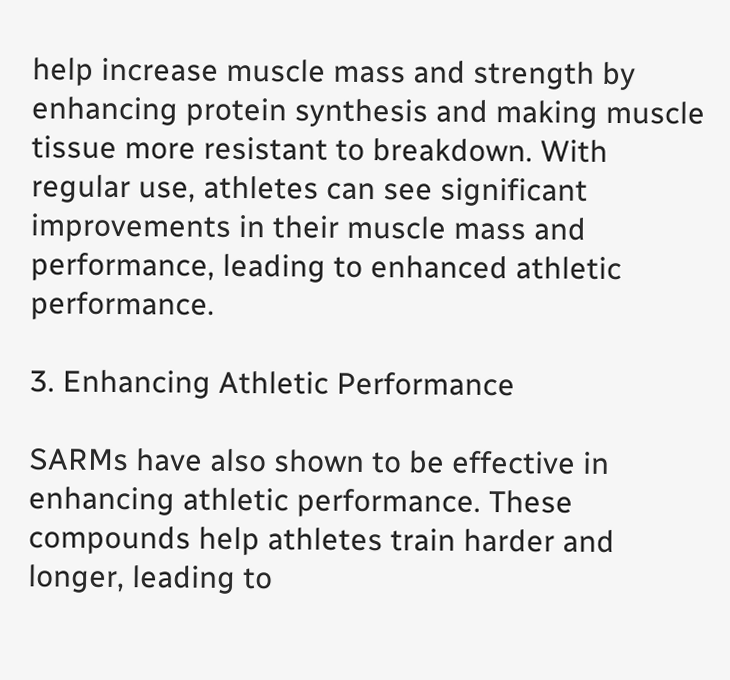help increase muscle mass and strength by enhancing protein synthesis and making muscle tissue more resistant to breakdown. With regular use, athletes can see significant improvements in their muscle mass and performance, leading to enhanced athletic performance.

3. Enhancing Athletic Performance

SARMs have also shown to be effective in enhancing athletic performance. These compounds help athletes train harder and longer, leading to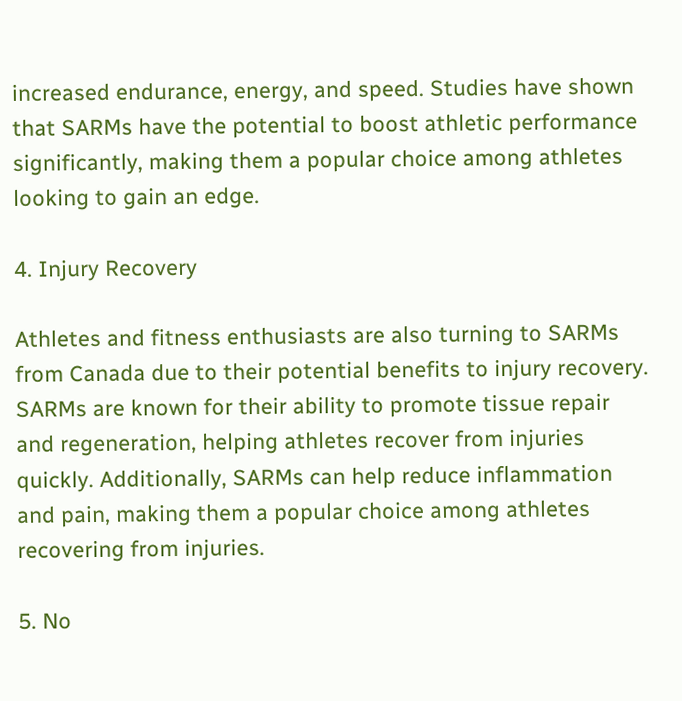increased endurance, energy, and speed. Studies have shown that SARMs have the potential to boost athletic performance significantly, making them a popular choice among athletes looking to gain an edge.

4. Injury Recovery

Athletes and fitness enthusiasts are also turning to SARMs from Canada due to their potential benefits to injury recovery. SARMs are known for their ability to promote tissue repair and regeneration, helping athletes recover from injuries quickly. Additionally, SARMs can help reduce inflammation and pain, making them a popular choice among athletes recovering from injuries.

5. No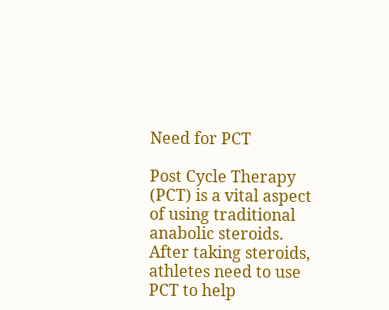Need for PCT

Post Cycle Therapy (PCT) is a vital aspect of using traditional anabolic steroids. After taking steroids, athletes need to use PCT to help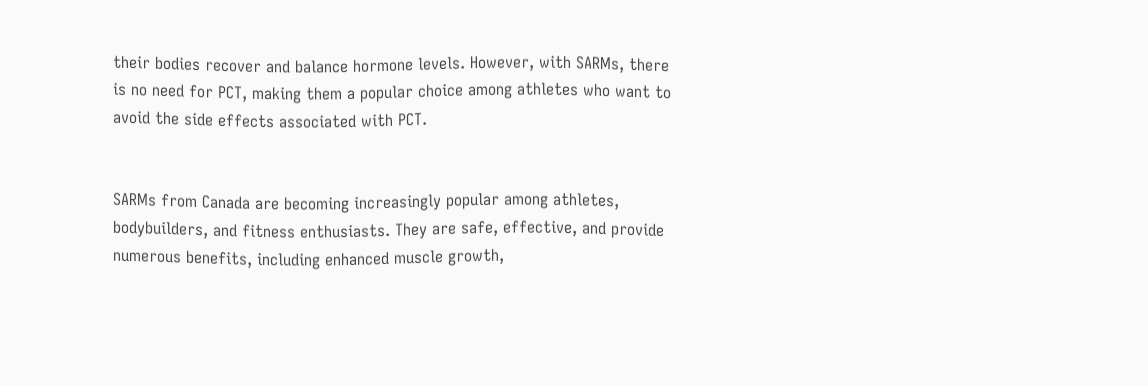their bodies recover and balance hormone levels. However, with SARMs, there is no need for PCT, making them a popular choice among athletes who want to avoid the side effects associated with PCT.


SARMs from Canada are becoming increasingly popular among athletes, bodybuilders, and fitness enthusiasts. They are safe, effective, and provide numerous benefits, including enhanced muscle growth,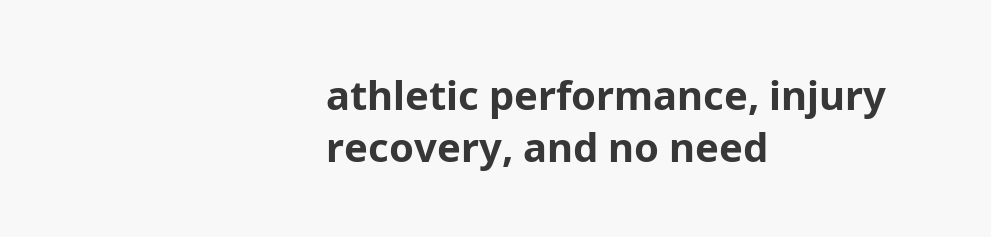athletic performance, injury recovery, and no need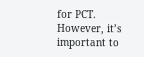for PCT. However, it’s important to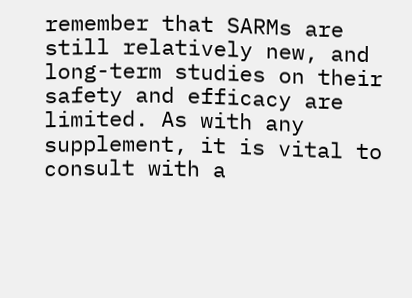remember that SARMs are still relatively new, and long-term studies on their safety and efficacy are limited. As with any supplement, it is vital to consult with a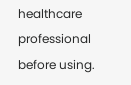healthcare professional before using.